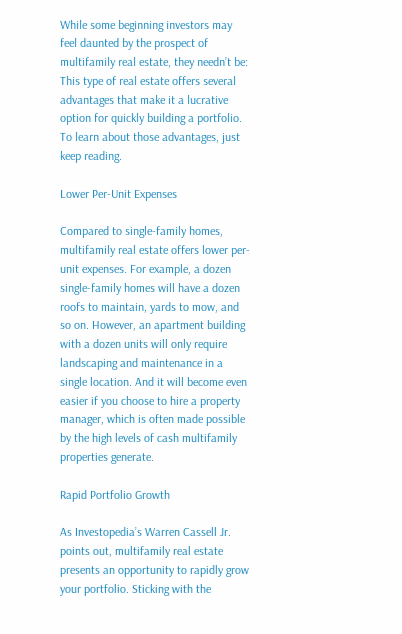While some beginning investors may feel daunted by the prospect of multifamily real estate, they needn’t be: This type of real estate offers several advantages that make it a lucrative option for quickly building a portfolio. To learn about those advantages, just keep reading.

Lower Per-Unit Expenses

Compared to single-family homes, multifamily real estate offers lower per-unit expenses. For example, a dozen single-family homes will have a dozen roofs to maintain, yards to mow, and so on. However, an apartment building with a dozen units will only require landscaping and maintenance in a single location. And it will become even easier if you choose to hire a property manager, which is often made possible by the high levels of cash multifamily properties generate.

Rapid Portfolio Growth

As Investopedia’s Warren Cassell Jr. points out, multifamily real estate presents an opportunity to rapidly grow your portfolio. Sticking with the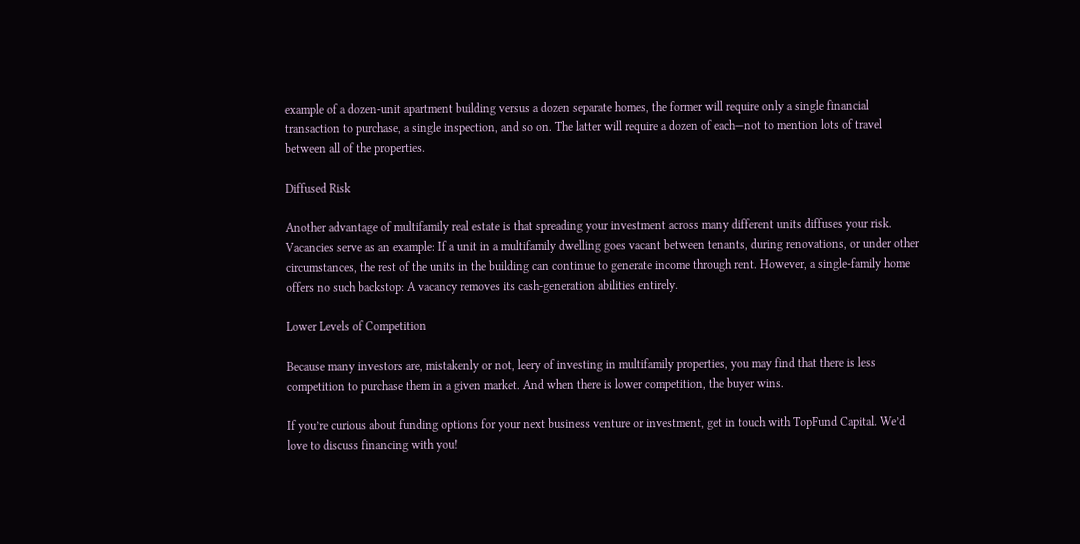example of a dozen-unit apartment building versus a dozen separate homes, the former will require only a single financial transaction to purchase, a single inspection, and so on. The latter will require a dozen of each—not to mention lots of travel between all of the properties.

Diffused Risk

Another advantage of multifamily real estate is that spreading your investment across many different units diffuses your risk. Vacancies serve as an example: If a unit in a multifamily dwelling goes vacant between tenants, during renovations, or under other circumstances, the rest of the units in the building can continue to generate income through rent. However, a single-family home offers no such backstop: A vacancy removes its cash-generation abilities entirely.

Lower Levels of Competition

Because many investors are, mistakenly or not, leery of investing in multifamily properties, you may find that there is less competition to purchase them in a given market. And when there is lower competition, the buyer wins.

If you’re curious about funding options for your next business venture or investment, get in touch with TopFund Capital. We’d love to discuss financing with you!